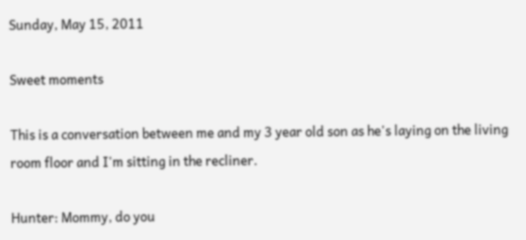Sunday, May 15, 2011

Sweet moments

This is a conversation between me and my 3 year old son as he's laying on the living room floor and I'm sitting in the recliner.

Hunter: Mommy, do you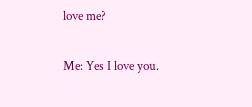love me?

Me: Yes I love you.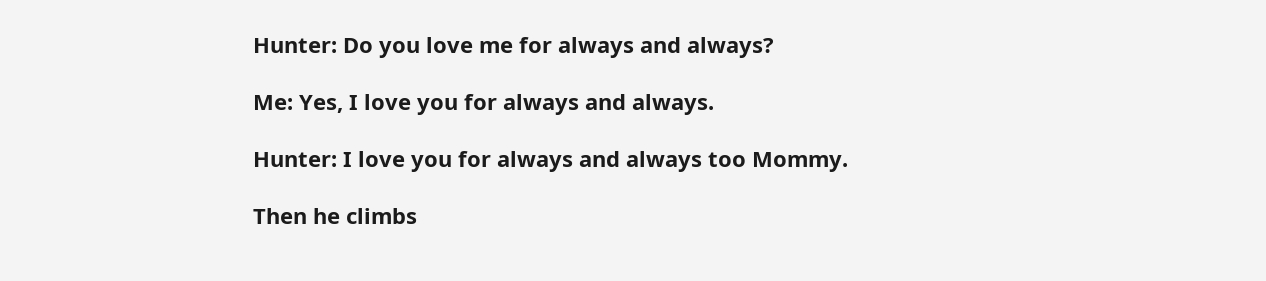Hunter: Do you love me for always and always?

Me: Yes, I love you for always and always.

Hunter: I love you for always and always too Mommy.

Then he climbs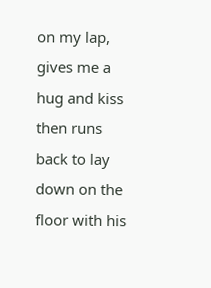on my lap, gives me a hug and kiss then runs back to lay down on the floor with his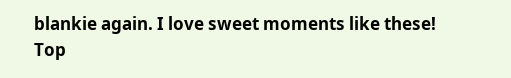blankie again. I love sweet moments like these!
Top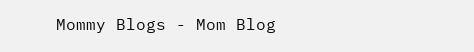Mommy Blogs - Mom Blog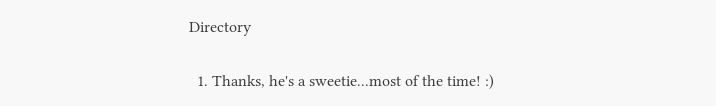Directory


  1. Thanks, he's a sweetie...most of the time! :)